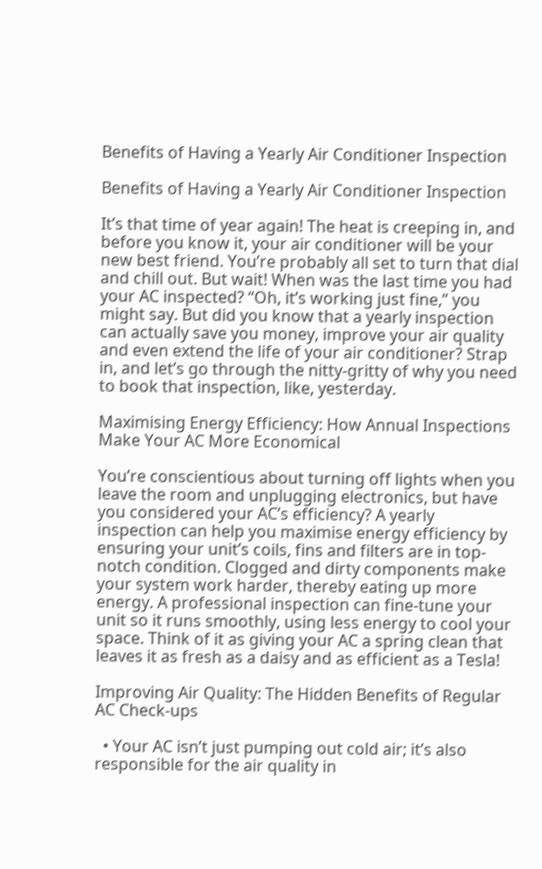Benefits of Having a Yearly Air Conditioner Inspection

Benefits of Having a Yearly Air Conditioner Inspection

It’s that time of year again! The heat is creeping in, and before you know it, your air conditioner will be your new best friend. You’re probably all set to turn that dial and chill out. But wait! When was the last time you had your AC inspected? “Oh, it’s working just fine,” you might say. But did you know that a yearly inspection can actually save you money, improve your air quality and even extend the life of your air conditioner? Strap in, and let’s go through the nitty-gritty of why you need to book that inspection, like, yesterday.

Maximising Energy Efficiency: How Annual Inspections Make Your AC More Economical

You’re conscientious about turning off lights when you leave the room and unplugging electronics, but have you considered your AC’s efficiency? A yearly inspection can help you maximise energy efficiency by ensuring your unit’s coils, fins and filters are in top-notch condition. Clogged and dirty components make your system work harder, thereby eating up more energy. A professional inspection can fine-tune your unit so it runs smoothly, using less energy to cool your space. Think of it as giving your AC a spring clean that leaves it as fresh as a daisy and as efficient as a Tesla!

Improving Air Quality: The Hidden Benefits of Regular AC Check-ups

  • Your AC isn’t just pumping out cold air; it’s also responsible for the air quality in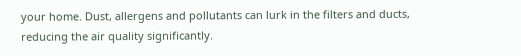your home. Dust, allergens and pollutants can lurk in the filters and ducts, reducing the air quality significantly.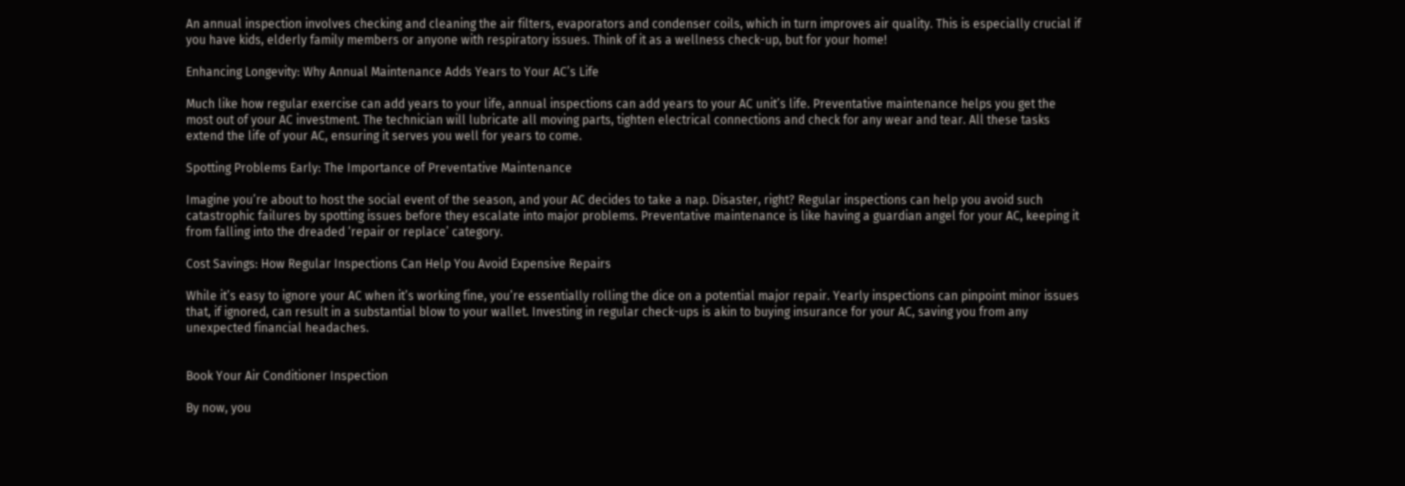An annual inspection involves checking and cleaning the air filters, evaporators and condenser coils, which in turn improves air quality. This is especially crucial if you have kids, elderly family members or anyone with respiratory issues. Think of it as a wellness check-up, but for your home!

Enhancing Longevity: Why Annual Maintenance Adds Years to Your AC’s Life

Much like how regular exercise can add years to your life, annual inspections can add years to your AC unit’s life. Preventative maintenance helps you get the most out of your AC investment. The technician will lubricate all moving parts, tighten electrical connections and check for any wear and tear. All these tasks extend the life of your AC, ensuring it serves you well for years to come.

Spotting Problems Early: The Importance of Preventative Maintenance

Imagine you’re about to host the social event of the season, and your AC decides to take a nap. Disaster, right? Regular inspections can help you avoid such catastrophic failures by spotting issues before they escalate into major problems. Preventative maintenance is like having a guardian angel for your AC, keeping it from falling into the dreaded ‘repair or replace’ category.

Cost Savings: How Regular Inspections Can Help You Avoid Expensive Repairs

While it’s easy to ignore your AC when it’s working fine, you’re essentially rolling the dice on a potential major repair. Yearly inspections can pinpoint minor issues that, if ignored, can result in a substantial blow to your wallet. Investing in regular check-ups is akin to buying insurance for your AC, saving you from any unexpected financial headaches.


Book Your Air Conditioner Inspection

By now, you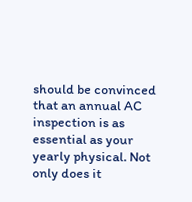should be convinced that an annual AC inspection is as essential as your yearly physical. Not only does it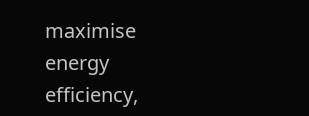maximise energy efficiency,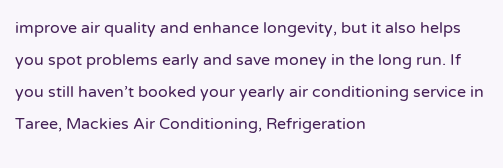improve air quality and enhance longevity, but it also helps you spot problems early and save money in the long run. If you still haven’t booked your yearly air conditioning service in Taree, Mackies Air Conditioning, Refrigeration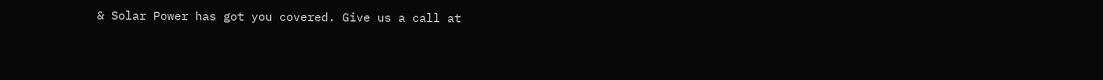& Solar Power has got you covered. Give us a call at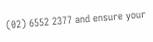(02) 6552 2377 and ensure your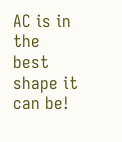AC is in the best shape it can be!